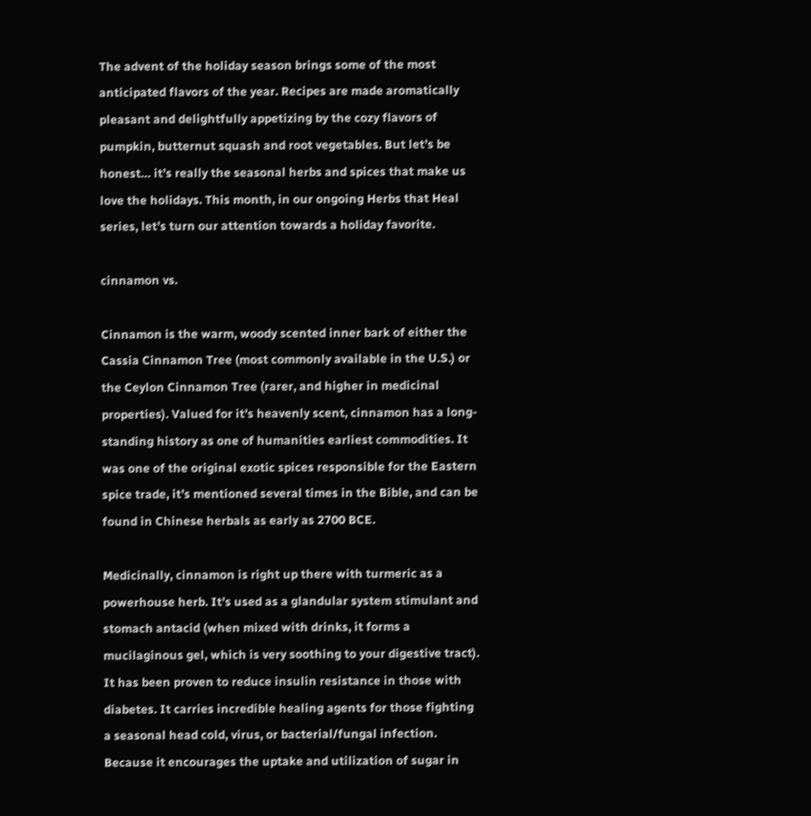The advent of the holiday season brings some of the most anticipated flavors of the year. Recipes are made aromatically pleasant and delightfully appetizing by the cozy flavors of pumpkin, butternut squash and root vegetables. But let’s be honest… it’s really the seasonal herbs and spices that make us love the holidays. This month, in our ongoing Herbs that Heal series, let’s turn our attention towards a holiday favorite.

cinnamon vs.

Cinnamon is the warm, woody scented inner bark of either the Cassia Cinnamon Tree (most commonly available in the U.S.) or the Ceylon Cinnamon Tree (rarer, and higher in medicinal properties). Valued for it’s heavenly scent, cinnamon has a long-standing history as one of humanities earliest commodities. It was one of the original exotic spices responsible for the Eastern spice trade, it’s mentioned several times in the Bible, and can be found in Chinese herbals as early as 2700 BCE.

Medicinally, cinnamon is right up there with turmeric as a powerhouse herb. It’s used as a glandular system stimulant and stomach antacid (when mixed with drinks, it forms a mucilaginous gel, which is very soothing to your digestive tract). It has been proven to reduce insulin resistance in those with diabetes. It carries incredible healing agents for those fighting a seasonal head cold, virus, or bacterial/fungal infection. Because it encourages the uptake and utilization of sugar in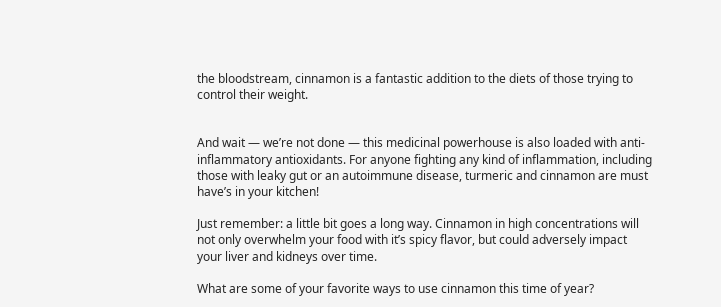the bloodstream, cinnamon is a fantastic addition to the diets of those trying to control their weight.


And wait — we’re not done — this medicinal powerhouse is also loaded with anti-inflammatory antioxidants. For anyone fighting any kind of inflammation, including those with leaky gut or an autoimmune disease, turmeric and cinnamon are must have’s in your kitchen!

Just remember: a little bit goes a long way. Cinnamon in high concentrations will not only overwhelm your food with it’s spicy flavor, but could adversely impact your liver and kidneys over time.

What are some of your favorite ways to use cinnamon this time of year?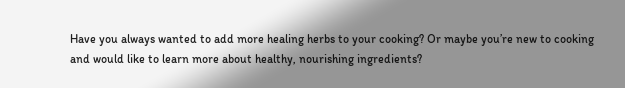Have you always wanted to add more healing herbs to your cooking? Or maybe you’re new to cooking and would like to learn more about healthy, nourishing ingredients?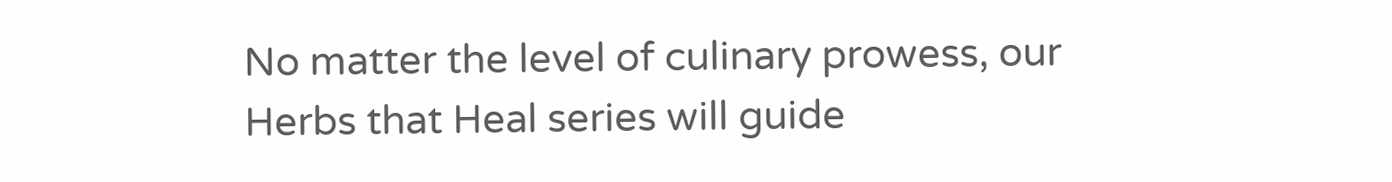No matter the level of culinary prowess, our Herbs that Heal series will guide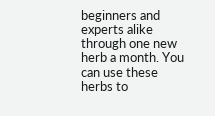beginners and experts alike through one new herb a month. You can use these herbs to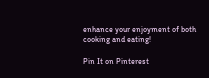enhance your enjoyment of both cooking and eating!

Pin It on Pinterest